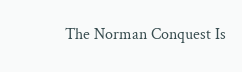The Norman Conquest Is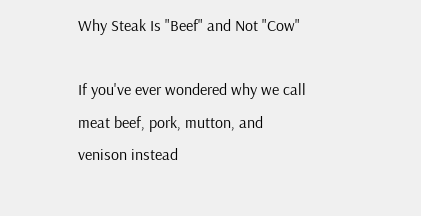Why Steak Is "Beef" and Not "Cow"

If you've ever wondered why we call meat beef, pork, mutton, and venison instead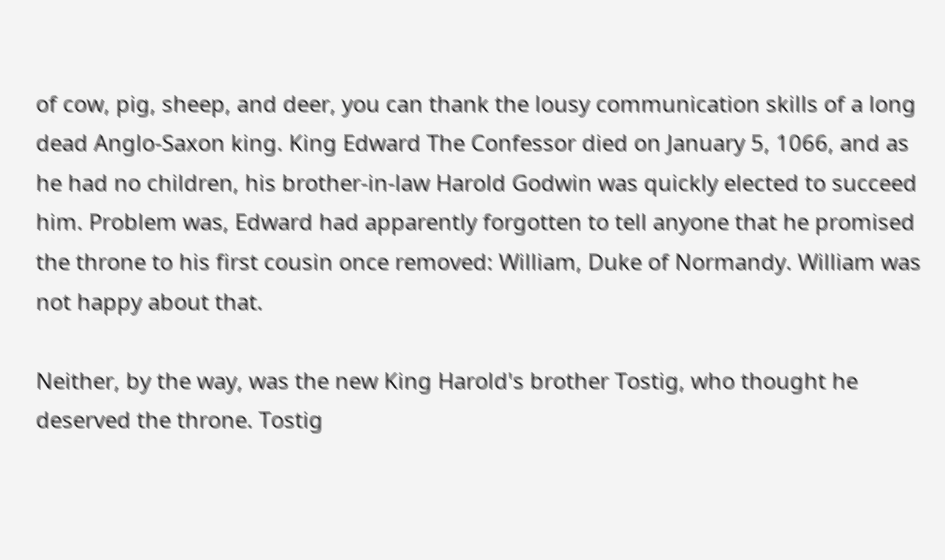of cow, pig, sheep, and deer, you can thank the lousy communication skills of a long dead Anglo-Saxon king. King Edward The Confessor died on January 5, 1066, and as he had no children, his brother-in-law Harold Godwin was quickly elected to succeed him. Problem was, Edward had apparently forgotten to tell anyone that he promised the throne to his first cousin once removed: William, Duke of Normandy. William was not happy about that.

Neither, by the way, was the new King Harold's brother Tostig, who thought he deserved the throne. Tostig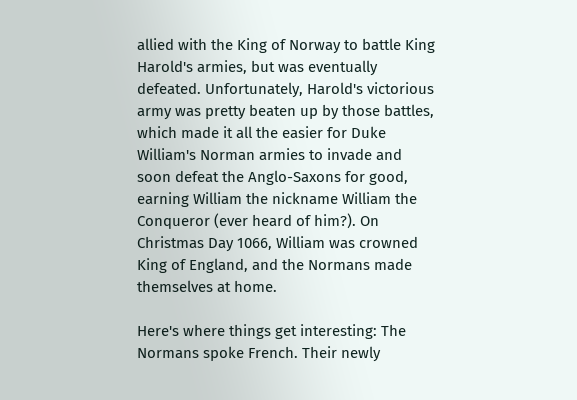allied with the King of Norway to battle King Harold's armies, but was eventually defeated. Unfortunately, Harold's victorious army was pretty beaten up by those battles, which made it all the easier for Duke William's Norman armies to invade and soon defeat the Anglo-Saxons for good, earning William the nickname William the Conqueror (ever heard of him?). On Christmas Day 1066, William was crowned King of England, and the Normans made themselves at home.

Here's where things get interesting: The Normans spoke French. Their newly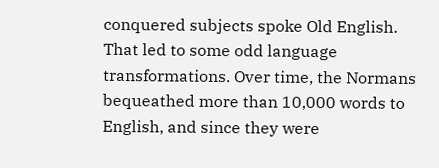conquered subjects spoke Old English. That led to some odd language transformations. Over time, the Normans bequeathed more than 10,000 words to English, and since they were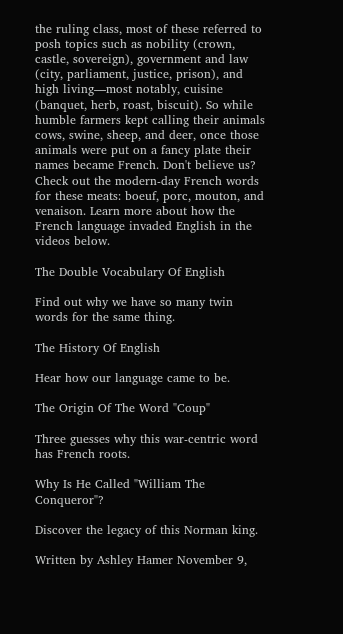the ruling class, most of these referred to posh topics such as nobility (crown, castle, sovereign), government and law (city, parliament, justice, prison), and high living—most notably, cuisine (banquet, herb, roast, biscuit). So while humble farmers kept calling their animals cows, swine, sheep, and deer, once those animals were put on a fancy plate their names became French. Don't believe us? Check out the modern-day French words for these meats: boeuf, porc, mouton, and venaison. Learn more about how the French language invaded English in the videos below.

The Double Vocabulary Of English

Find out why we have so many twin words for the same thing.

The History Of English

Hear how our language came to be.

The Origin Of The Word "Coup"

Three guesses why this war-centric word has French roots.

Why Is He Called "William The Conqueror"?

Discover the legacy of this Norman king.

Written by Ashley Hamer November 9,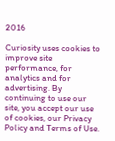2016

Curiosity uses cookies to improve site performance, for analytics and for advertising. By continuing to use our site, you accept our use of cookies, our Privacy Policy and Terms of Use.